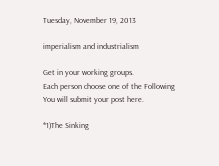Tuesday, November 19, 2013

imperialism and industrialism

Get in your working groups.
Each person choose one of the Following
You will submit your post here.

*1)The Sinking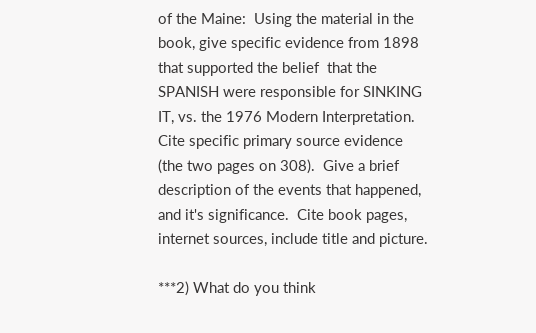of the Maine:  Using the material in the book, give specific evidence from 1898 that supported the belief  that the SPANISH were responsible for SINKING IT, vs. the 1976 Modern Interpretation.  Cite specific primary source evidence (the two pages on 308).  Give a brief description of the events that happened, and it's significance.  Cite book pages, internet sources, include title and picture.

***2) What do you think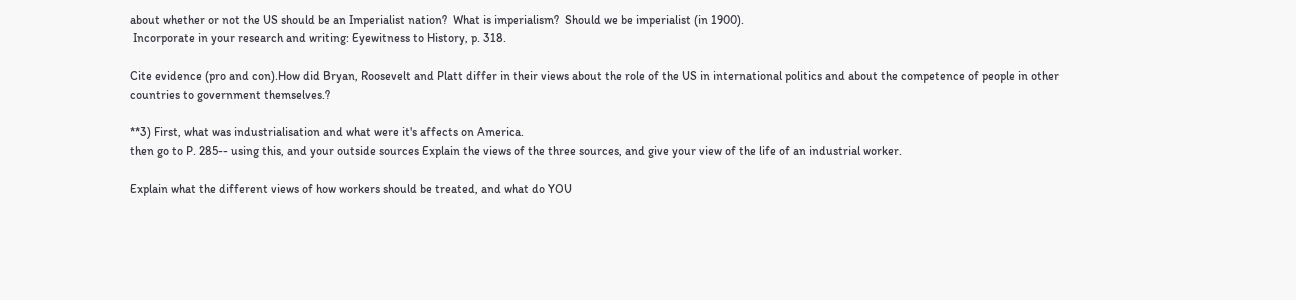about whether or not the US should be an Imperialist nation?  What is imperialism?  Should we be imperialist (in 1900).
 Incorporate in your research and writing: Eyewitness to History, p. 318.

Cite evidence (pro and con).How did Bryan, Roosevelt and Platt differ in their views about the role of the US in international politics and about the competence of people in other countries to government themselves.?

**3) First, what was industrialisation and what were it's affects on America.
then go to P. 285-- using this, and your outside sources Explain the views of the three sources, and give your view of the life of an industrial worker.

Explain what the different views of how workers should be treated, and what do YOU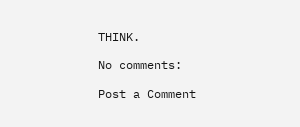THINK.

No comments:

Post a Comment